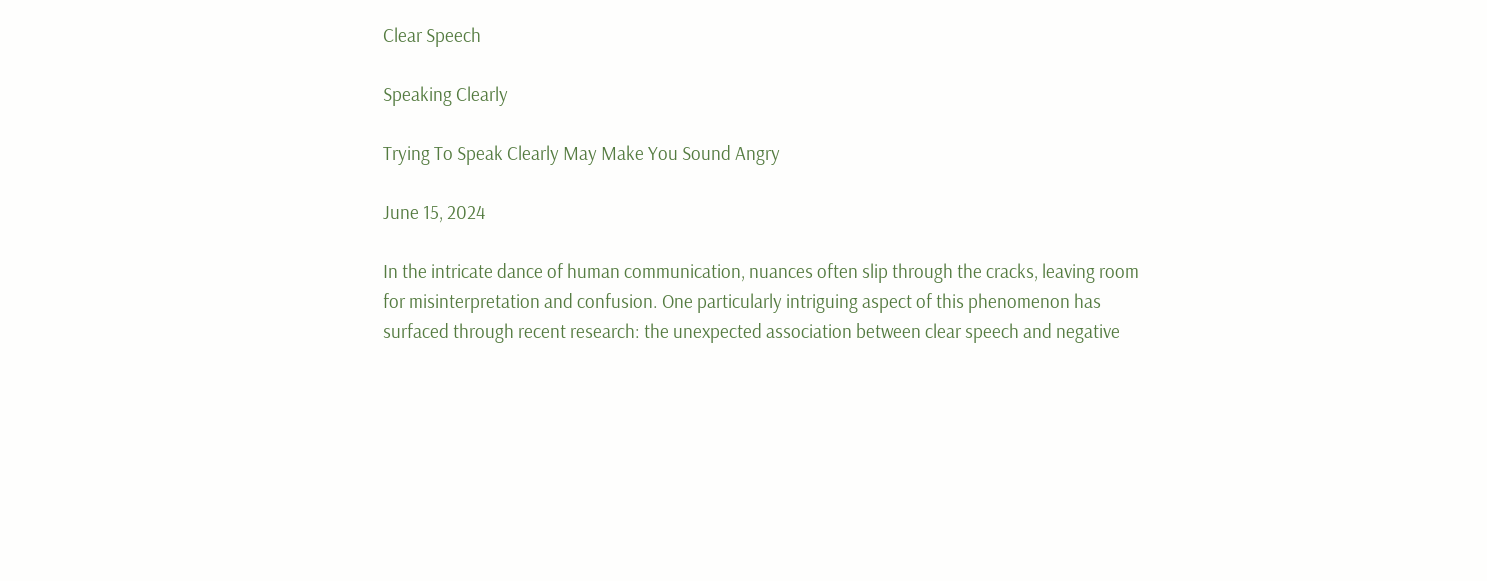Clear Speech

Speaking Clearly

Trying To Speak Clearly May Make You Sound Angry

June 15, 2024

In the intricate dance of human communication, nuances often slip through the cracks, leaving room for misinterpretation and confusion. One particularly intriguing aspect of this phenomenon has surfaced through recent research: the unexpected association between clear speech and negative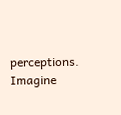perceptions.   Imagine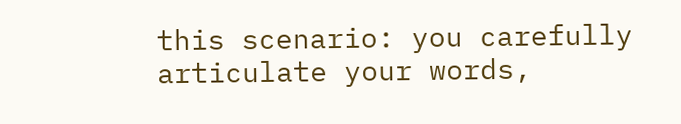this scenario: you carefully articulate your words,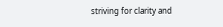striving for clarity and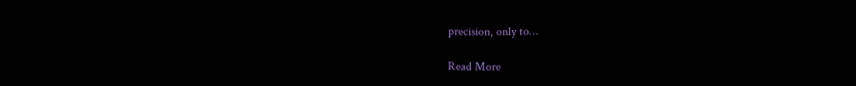precision, only to…

Read More